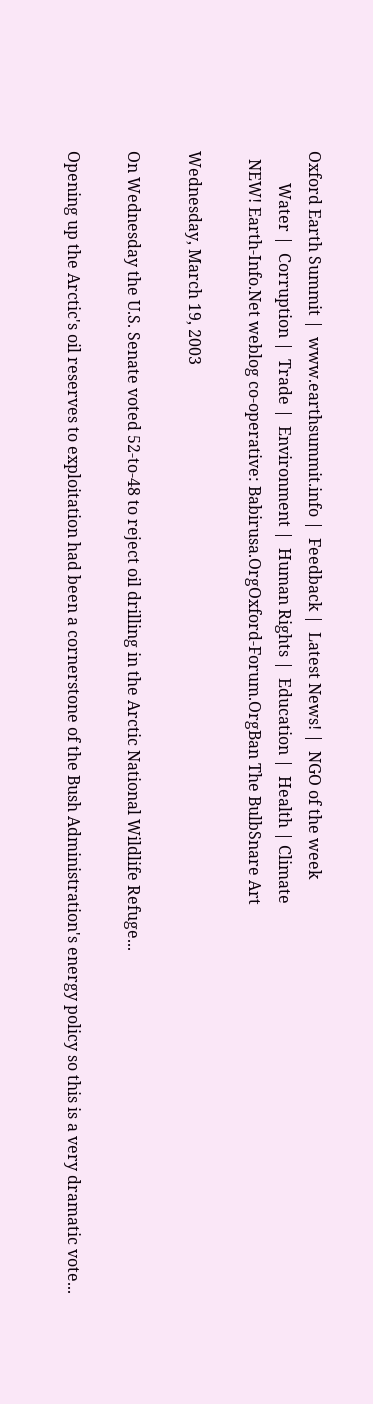Oxford Earth Summit |  www.earthsummit.info |  Feedback |  Latest News! |  NGO of the week
        Water |  Corruption |  Trade |  Environment |  Human Rights |  Education |  Health | Climate
  NEW! Earth-Info.Net weblog co-operative: Babirusa.OrgOxford-Forum.OrgBan The BulbSnare Art

Wednesday, March 19, 2003

On Wednesday the U.S. Senate voted 52-to-48 to reject oil drilling in the Arctic National Wildlife Refuge...

Opening up the Arctic's oil reserves to exploitation had been a cornerstone of the Bush Administration's energy policy so this is a very dramatic vote...